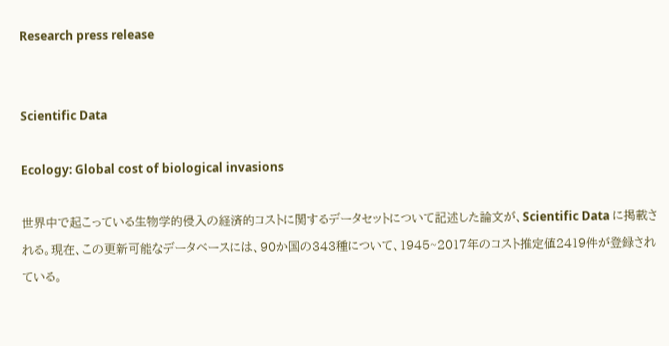Research press release


Scientific Data

Ecology: Global cost of biological invasions

世界中で起こっている生物学的侵入の経済的コストに関するデータセットについて記述した論文が、Scientific Data に掲載される。現在、この更新可能なデータベースには、90か国の343種について、1945~2017年のコスト推定値2419件が登録されている。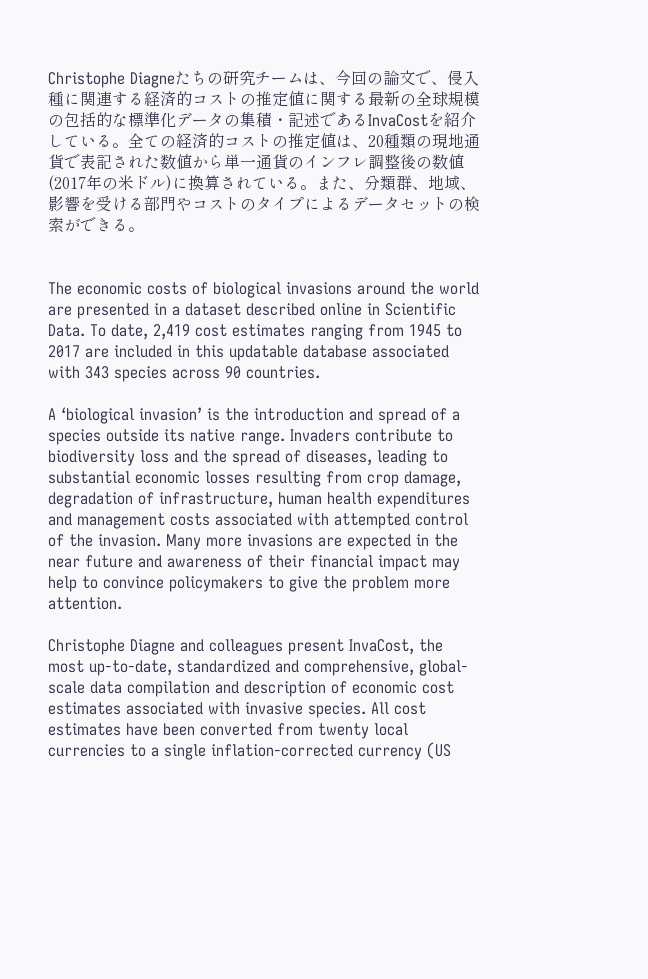Christophe Diagneたちの研究チームは、今回の論文で、侵入種に関連する経済的コストの推定値に関する最新の全球規模の包括的な標準化データの集積・記述であるInvaCostを紹介している。全ての経済的コストの推定値は、20種類の現地通貨で表記された数値から単一通貨のインフレ調整後の数値(2017年の米ドル)に換算されている。また、分類群、地域、影響を受ける部門やコストのタイプによるデータセットの検索ができる。


The economic costs of biological invasions around the world are presented in a dataset described online in Scientific Data. To date, 2,419 cost estimates ranging from 1945 to 2017 are included in this updatable database associated with 343 species across 90 countries.

A ‘biological invasion’ is the introduction and spread of a species outside its native range. Invaders contribute to biodiversity loss and the spread of diseases, leading to substantial economic losses resulting from crop damage, degradation of infrastructure, human health expenditures and management costs associated with attempted control of the invasion. Many more invasions are expected in the near future and awareness of their financial impact may help to convince policymakers to give the problem more attention.

Christophe Diagne and colleagues present InvaCost, the most up-to-date, standardized and comprehensive, global-scale data compilation and description of economic cost estimates associated with invasive species. All cost estimates have been converted from twenty local currencies to a single inflation-corrected currency (US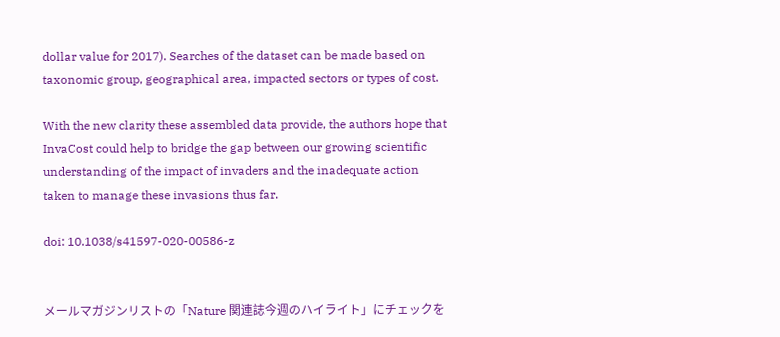dollar value for 2017). Searches of the dataset can be made based on taxonomic group, geographical area, impacted sectors or types of cost.

With the new clarity these assembled data provide, the authors hope that InvaCost could help to bridge the gap between our growing scientific understanding of the impact of invaders and the inadequate action taken to manage these invasions thus far.

doi: 10.1038/s41597-020-00586-z


メールマガジンリストの「Nature 関連誌今週のハイライト」にチェックを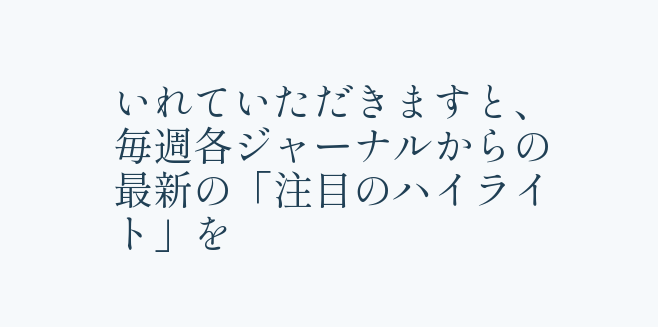いれていただきますと、毎週各ジャーナルからの最新の「注目のハイライト」を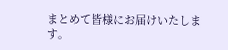まとめて皆様にお届けいたします。